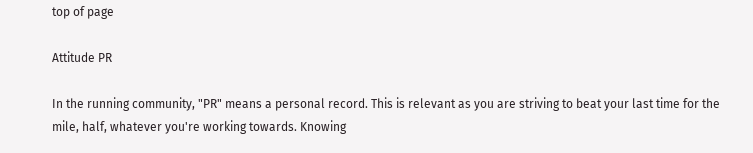top of page

Attitude PR

In the running community, "PR" means a personal record. This is relevant as you are striving to beat your last time for the mile, half, whatever you're working towards. Knowing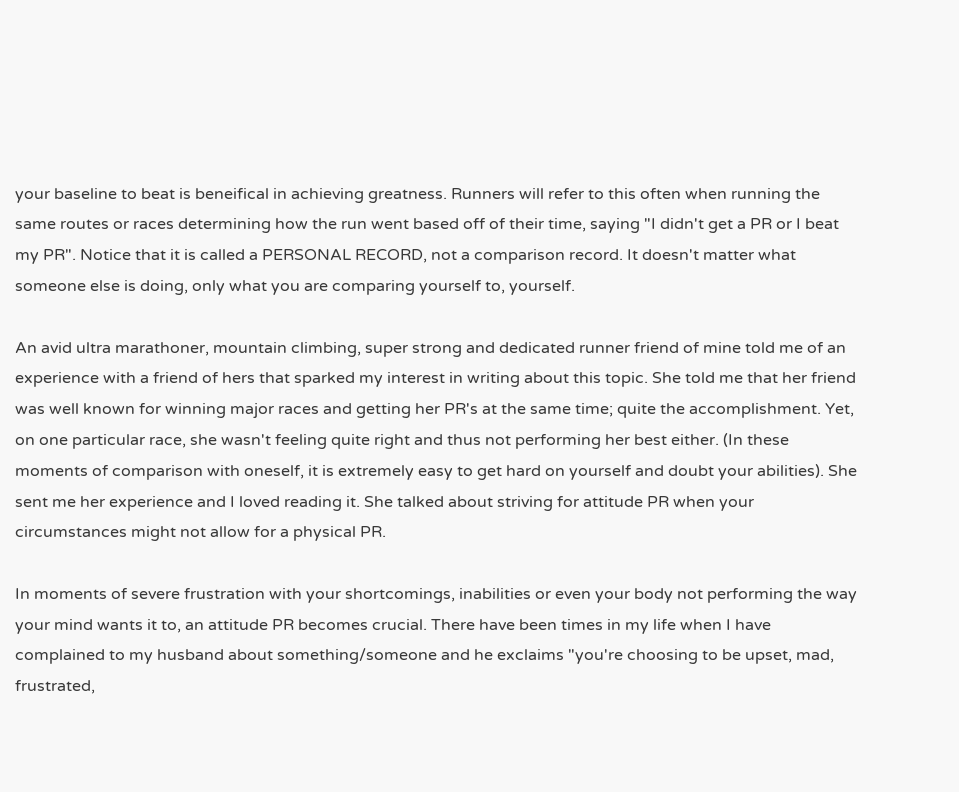your baseline to beat is beneifical in achieving greatness. Runners will refer to this often when running the same routes or races determining how the run went based off of their time, saying "I didn't get a PR or I beat my PR". Notice that it is called a PERSONAL RECORD, not a comparison record. It doesn't matter what someone else is doing, only what you are comparing yourself to, yourself.

An avid ultra marathoner, mountain climbing, super strong and dedicated runner friend of mine told me of an experience with a friend of hers that sparked my interest in writing about this topic. She told me that her friend was well known for winning major races and getting her PR's at the same time; quite the accomplishment. Yet, on one particular race, she wasn't feeling quite right and thus not performing her best either. (In these moments of comparison with oneself, it is extremely easy to get hard on yourself and doubt your abilities). She sent me her experience and I loved reading it. She talked about striving for attitude PR when your circumstances might not allow for a physical PR.

In moments of severe frustration with your shortcomings, inabilities or even your body not performing the way your mind wants it to, an attitude PR becomes crucial. There have been times in my life when I have complained to my husband about something/someone and he exclaims "you're choosing to be upset, mad, frustrated,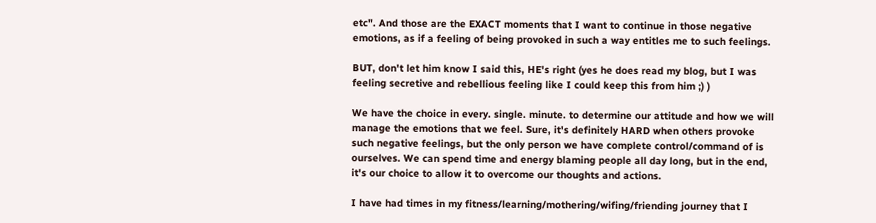etc". And those are the EXACT moments that I want to continue in those negative emotions, as if a feeling of being provoked in such a way entitles me to such feelings.

BUT, don't let him know I said this, HE's right (yes he does read my blog, but I was feeling secretive and rebellious feeling like I could keep this from him ;) )

We have the choice in every. single. minute. to determine our attitude and how we will manage the emotions that we feel. Sure, it's definitely HARD when others provoke such negative feelings, but the only person we have complete control/command of is ourselves. We can spend time and energy blaming people all day long, but in the end, it's our choice to allow it to overcome our thoughts and actions.

I have had times in my fitness/learning/mothering/wifing/friending journey that I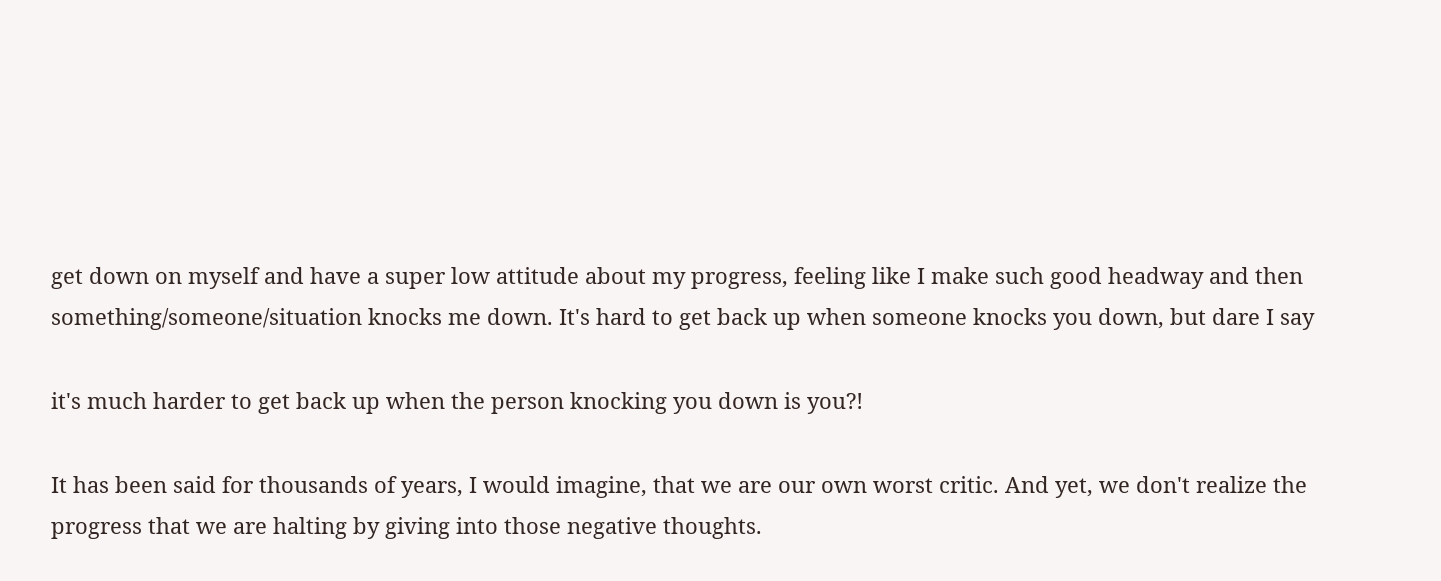get down on myself and have a super low attitude about my progress, feeling like I make such good headway and then something/someone/situation knocks me down. It's hard to get back up when someone knocks you down, but dare I say

it's much harder to get back up when the person knocking you down is you?!

It has been said for thousands of years, I would imagine, that we are our own worst critic. And yet, we don't realize the progress that we are halting by giving into those negative thoughts.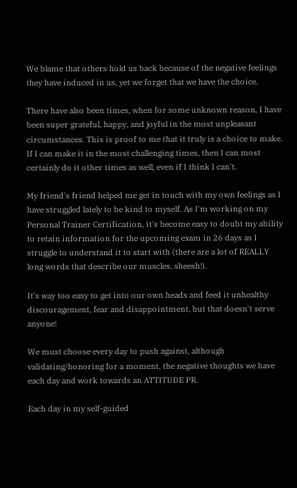We blame that others hold us back because of the negative feelings they have induced in us, yet we forget that we have the choice.

There have also been times, when for some unknown reason, I have been super grateful, happy, and joyful in the most unpleasant circumstances. This is proof to me that it truly is a choice to make. If I can make it in the most challenging times, then I can most certainly do it other times as well, even if I think I can't.

My friend's friend helped me get in touch with my own feelings as I have struggled lately to be kind to myself. As I'm working on my Personal Trainer Certification, it's become easy to doubt my ability to retain information for the upcoming exam in 26 days as I struggle to understand it to start with (there are a lot of REALLY long words that describe our muscles, sheesh!).

It's way too easy to get into our own heads and feed it unhealthy discouragement, fear and disappointment, but that doesn't serve anyone!

We must choose every day to push against, although validating/honoring for a moment, the negative thoughts we have each day and work towards an ATTITUDE PR.

Each day in my self-guided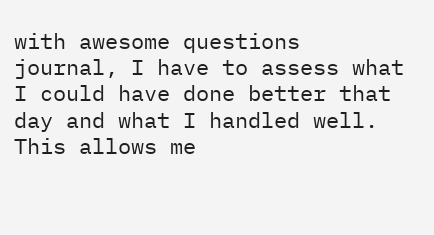with awesome questions journal, I have to assess what I could have done better that day and what I handled well. This allows me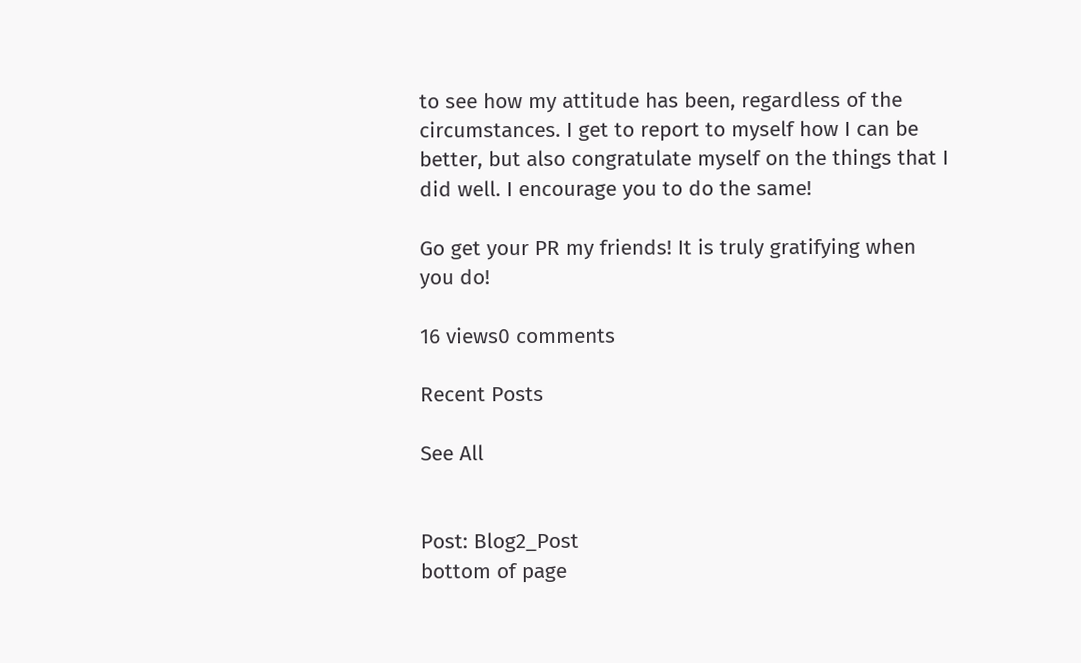to see how my attitude has been, regardless of the circumstances. I get to report to myself how I can be better, but also congratulate myself on the things that I did well. I encourage you to do the same!

Go get your PR my friends! It is truly gratifying when you do!

16 views0 comments

Recent Posts

See All


Post: Blog2_Post
bottom of page